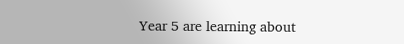Year 5 are learning about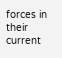forces in their current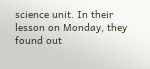science unit. In their lesson on Monday, they found out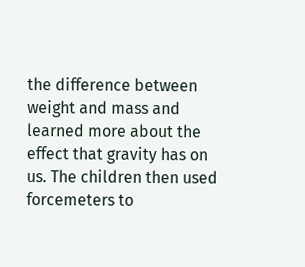the difference between weight and mass and learned more about the effect that gravity has on us. The children then used forcemeters to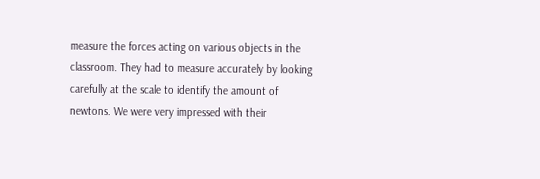measure the forces acting on various objects in the classroom. They had to measure accurately by looking carefully at the scale to identify the amount of newtons. We were very impressed with their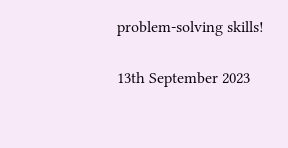problem-solving skills!

13th September 2023